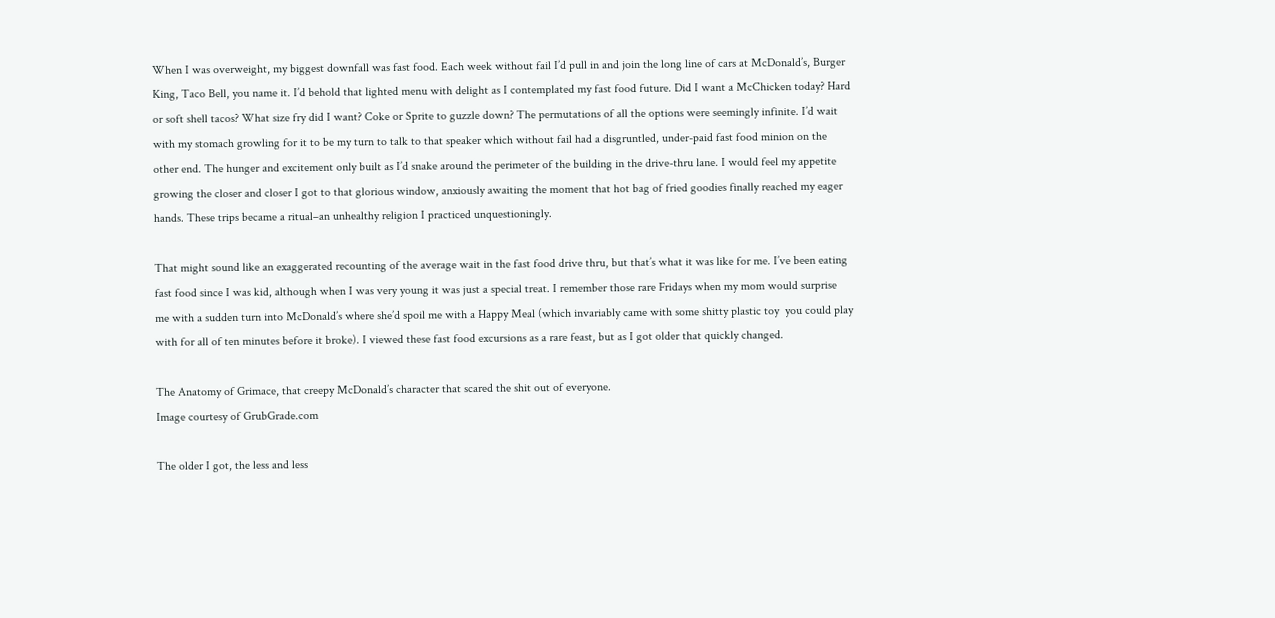When I was overweight, my biggest downfall was fast food. Each week without fail I’d pull in and join the long line of cars at McDonald’s, Burger King, Taco Bell, you name it. I’d behold that lighted menu with delight as I contemplated my fast food future. Did I want a McChicken today? Hard or soft shell tacos? What size fry did I want? Coke or Sprite to guzzle down? The permutations of all the options were seemingly infinite. I’d wait with my stomach growling for it to be my turn to talk to that speaker which without fail had a disgruntled, under-paid fast food minion on the other end. The hunger and excitement only built as I’d snake around the perimeter of the building in the drive-thru lane. I would feel my appetite growing the closer and closer I got to that glorious window, anxiously awaiting the moment that hot bag of fried goodies finally reached my eager hands. These trips became a ritual–an unhealthy religion I practiced unquestioningly.

That might sound like an exaggerated recounting of the average wait in the fast food drive thru, but that’s what it was like for me. I’ve been eating fast food since I was kid, although when I was very young it was just a special treat. I remember those rare Fridays when my mom would surprise me with a sudden turn into McDonald’s where she’d spoil me with a Happy Meal (which invariably came with some shitty plastic toy  you could play with for all of ten minutes before it broke). I viewed these fast food excursions as a rare feast, but as I got older that quickly changed.

The Anatomy of Grimace, that creepy McDonald’s character that scared the shit out of everyone.
Image courtesy of GrubGrade.com

The older I got, the less and less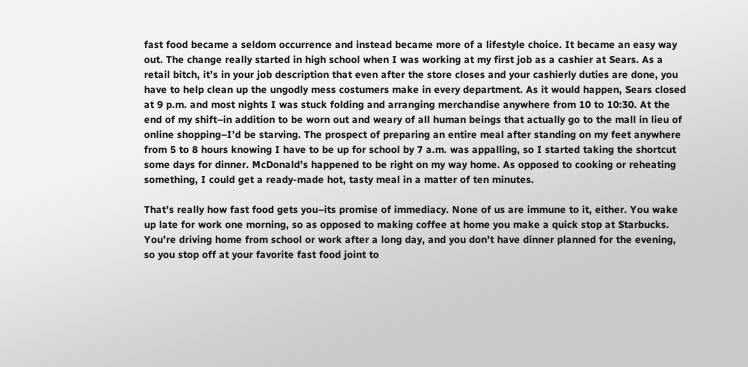fast food became a seldom occurrence and instead became more of a lifestyle choice. It became an easy way out. The change really started in high school when I was working at my first job as a cashier at Sears. As a retail bitch, it’s in your job description that even after the store closes and your cashierly duties are done, you have to help clean up the ungodly mess costumers make in every department. As it would happen, Sears closed at 9 p.m. and most nights I was stuck folding and arranging merchandise anywhere from 10 to 10:30. At the end of my shift–in addition to be worn out and weary of all human beings that actually go to the mall in lieu of online shopping–I’d be starving. The prospect of preparing an entire meal after standing on my feet anywhere from 5 to 8 hours knowing I have to be up for school by 7 a.m. was appalling, so I started taking the shortcut some days for dinner. McDonald’s happened to be right on my way home. As opposed to cooking or reheating something, I could get a ready-made hot, tasty meal in a matter of ten minutes.

That’s really how fast food gets you–its promise of immediacy. None of us are immune to it, either. You wake up late for work one morning, so as opposed to making coffee at home you make a quick stop at Starbucks. You’re driving home from school or work after a long day, and you don’t have dinner planned for the evening, so you stop off at your favorite fast food joint to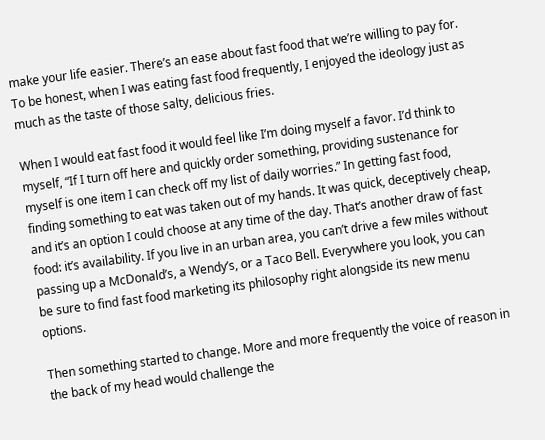make your life easier. There’s an ease about fast food that we’re willing to pay for. To be honest, when I was eating fast food frequently, I enjoyed the ideology just as much as the taste of those salty, delicious fries.

When I would eat fast food it would feel like I’m doing myself a favor. I’d think to myself, “If I turn off here and quickly order something, providing sustenance for myself is one item I can check off my list of daily worries.” In getting fast food, finding something to eat was taken out of my hands. It was quick, deceptively cheap, and it’s an option I could choose at any time of the day. That’s another draw of fast food: it’s availability. If you live in an urban area, you can’t drive a few miles without passing up a McDonald’s, a Wendy’s, or a Taco Bell. Everywhere you look, you can be sure to find fast food marketing its philosophy right alongside its new menu options.

Then something started to change. More and more frequently the voice of reason in the back of my head would challenge the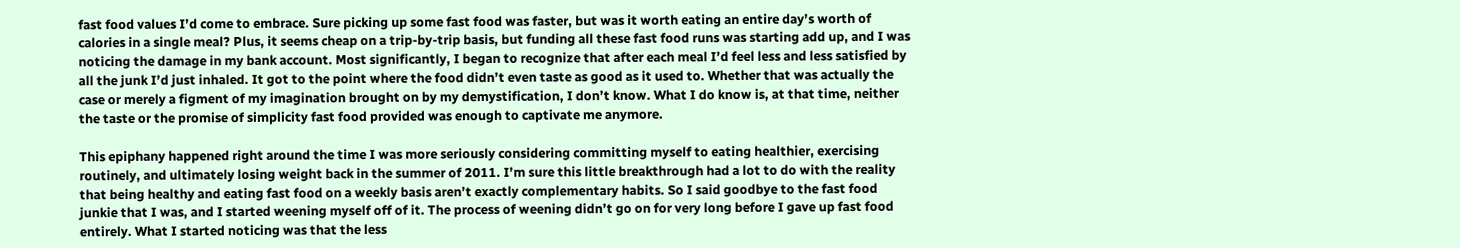fast food values I’d come to embrace. Sure picking up some fast food was faster, but was it worth eating an entire day’s worth of calories in a single meal? Plus, it seems cheap on a trip-by-trip basis, but funding all these fast food runs was starting add up, and I was noticing the damage in my bank account. Most significantly, I began to recognize that after each meal I’d feel less and less satisfied by all the junk I’d just inhaled. It got to the point where the food didn’t even taste as good as it used to. Whether that was actually the case or merely a figment of my imagination brought on by my demystification, I don’t know. What I do know is, at that time, neither the taste or the promise of simplicity fast food provided was enough to captivate me anymore.

This epiphany happened right around the time I was more seriously considering committing myself to eating healthier, exercising routinely, and ultimately losing weight back in the summer of 2011. I’m sure this little breakthrough had a lot to do with the reality that being healthy and eating fast food on a weekly basis aren’t exactly complementary habits. So I said goodbye to the fast food junkie that I was, and I started weening myself off of it. The process of weening didn’t go on for very long before I gave up fast food entirely. What I started noticing was that the less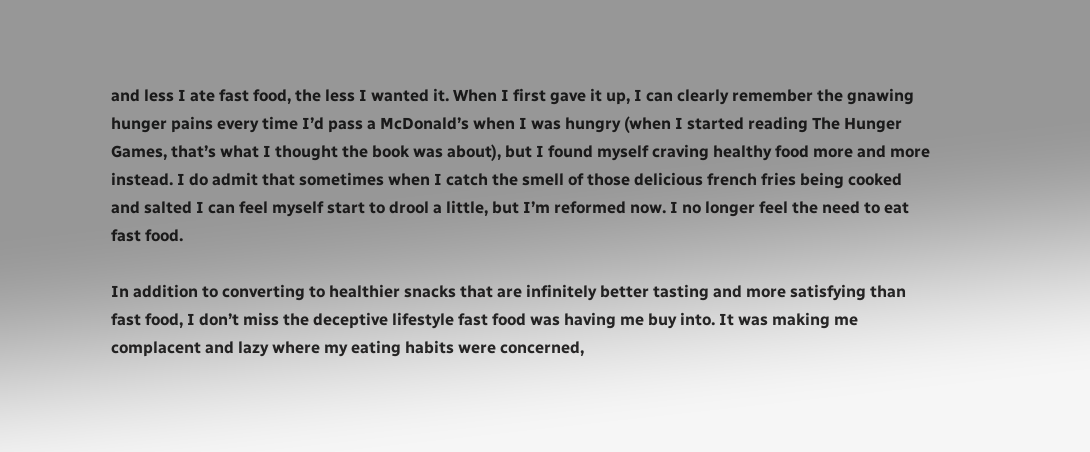and less I ate fast food, the less I wanted it. When I first gave it up, I can clearly remember the gnawing hunger pains every time I’d pass a McDonald’s when I was hungry (when I started reading The Hunger Games, that’s what I thought the book was about), but I found myself craving healthy food more and more instead. I do admit that sometimes when I catch the smell of those delicious french fries being cooked and salted I can feel myself start to drool a little, but I’m reformed now. I no longer feel the need to eat fast food.

In addition to converting to healthier snacks that are infinitely better tasting and more satisfying than fast food, I don’t miss the deceptive lifestyle fast food was having me buy into. It was making me complacent and lazy where my eating habits were concerned,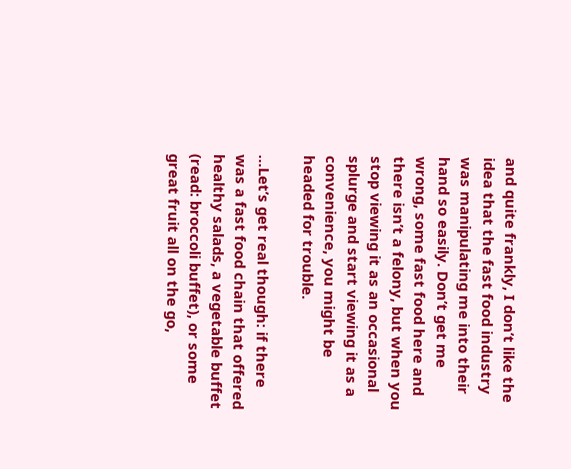and quite frankly, I don’t like the idea that the fast food industry was manipulating me into their hand so easily. Don’t get me wrong, some fast food here and there isn’t a felony, but when you stop viewing it as an occasional splurge and start viewing it as a convenience, you might be headed for trouble.

…Let’s get real though: if there was a fast food chain that offered healthy salads, a vegetable buffet (read: broccoli buffet), or some great fruit all on the go,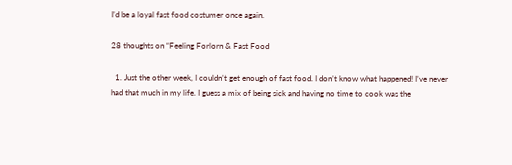I’d be a loyal fast food costumer once again.

28 thoughts on “Feeling Forlorn & Fast Food

  1. Just the other week, I couldn’t get enough of fast food. I don’t know what happened! I’ve never had that much in my life. I guess a mix of being sick and having no time to cook was the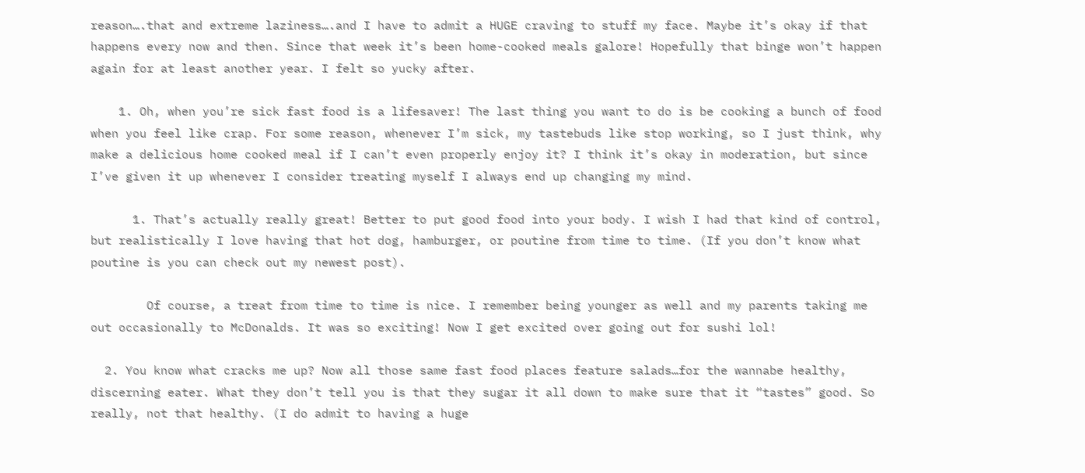reason….that and extreme laziness….and I have to admit a HUGE craving to stuff my face. Maybe it’s okay if that happens every now and then. Since that week it’s been home-cooked meals galore! Hopefully that binge won’t happen again for at least another year. I felt so yucky after.

    1. Oh, when you’re sick fast food is a lifesaver! The last thing you want to do is be cooking a bunch of food when you feel like crap. For some reason, whenever I’m sick, my tastebuds like stop working, so I just think, why make a delicious home cooked meal if I can’t even properly enjoy it? I think it’s okay in moderation, but since I’ve given it up whenever I consider treating myself I always end up changing my mind.

      1. That’s actually really great! Better to put good food into your body. I wish I had that kind of control, but realistically I love having that hot dog, hamburger, or poutine from time to time. (If you don’t know what poutine is you can check out my newest post).

        Of course, a treat from time to time is nice. I remember being younger as well and my parents taking me out occasionally to McDonalds. It was so exciting! Now I get excited over going out for sushi lol!

  2. You know what cracks me up? Now all those same fast food places feature salads…for the wannabe healthy, discerning eater. What they don’t tell you is that they sugar it all down to make sure that it “tastes” good. So really, not that healthy. (I do admit to having a huge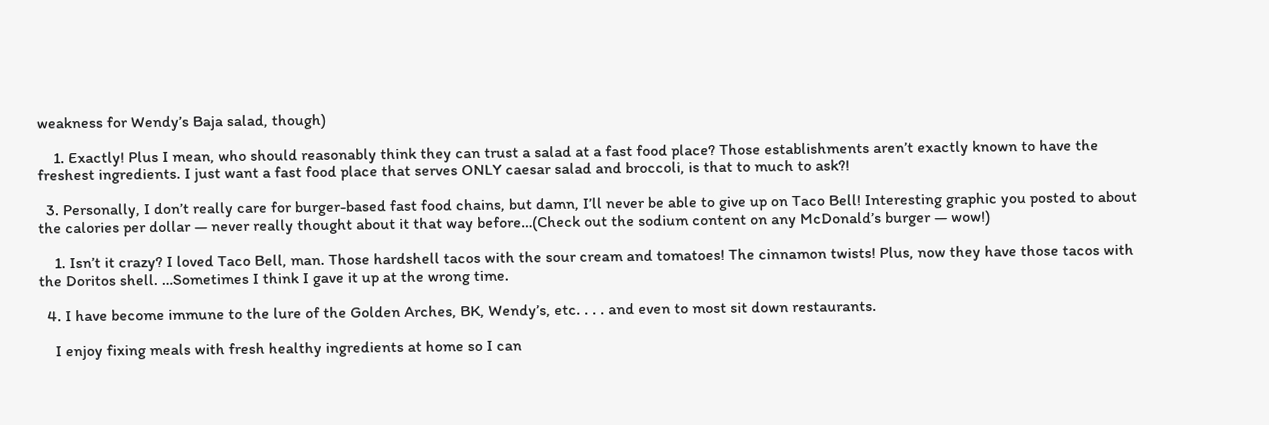weakness for Wendy’s Baja salad, though)

    1. Exactly! Plus I mean, who should reasonably think they can trust a salad at a fast food place? Those establishments aren’t exactly known to have the freshest ingredients. I just want a fast food place that serves ONLY caesar salad and broccoli, is that to much to ask?!

  3. Personally, I don’t really care for burger-based fast food chains, but damn, I’ll never be able to give up on Taco Bell! Interesting graphic you posted to about the calories per dollar — never really thought about it that way before…(Check out the sodium content on any McDonald’s burger — wow!)

    1. Isn’t it crazy? I loved Taco Bell, man. Those hardshell tacos with the sour cream and tomatoes! The cinnamon twists! Plus, now they have those tacos with the Doritos shell. …Sometimes I think I gave it up at the wrong time.

  4. I have become immune to the lure of the Golden Arches, BK, Wendy’s, etc. . . . and even to most sit down restaurants.

    I enjoy fixing meals with fresh healthy ingredients at home so I can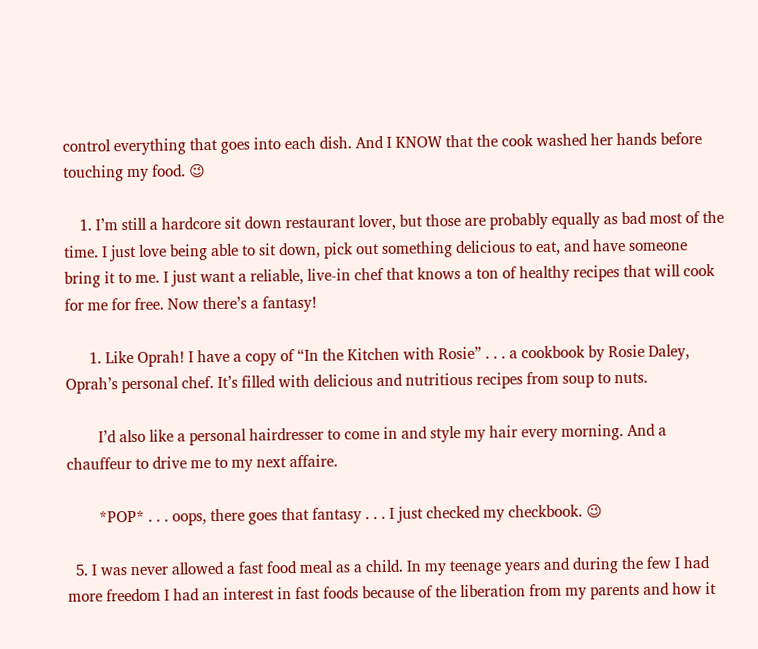control everything that goes into each dish. And I KNOW that the cook washed her hands before touching my food. 😉

    1. I’m still a hardcore sit down restaurant lover, but those are probably equally as bad most of the time. I just love being able to sit down, pick out something delicious to eat, and have someone bring it to me. I just want a reliable, live-in chef that knows a ton of healthy recipes that will cook for me for free. Now there’s a fantasy!

      1. Like Oprah! I have a copy of “In the Kitchen with Rosie” . . . a cookbook by Rosie Daley, Oprah’s personal chef. It’s filled with delicious and nutritious recipes from soup to nuts.

        I’d also like a personal hairdresser to come in and style my hair every morning. And a chauffeur to drive me to my next affaire.

        *POP* . . . oops, there goes that fantasy . . . I just checked my checkbook. 😉

  5. I was never allowed a fast food meal as a child. In my teenage years and during the few I had more freedom I had an interest in fast foods because of the liberation from my parents and how it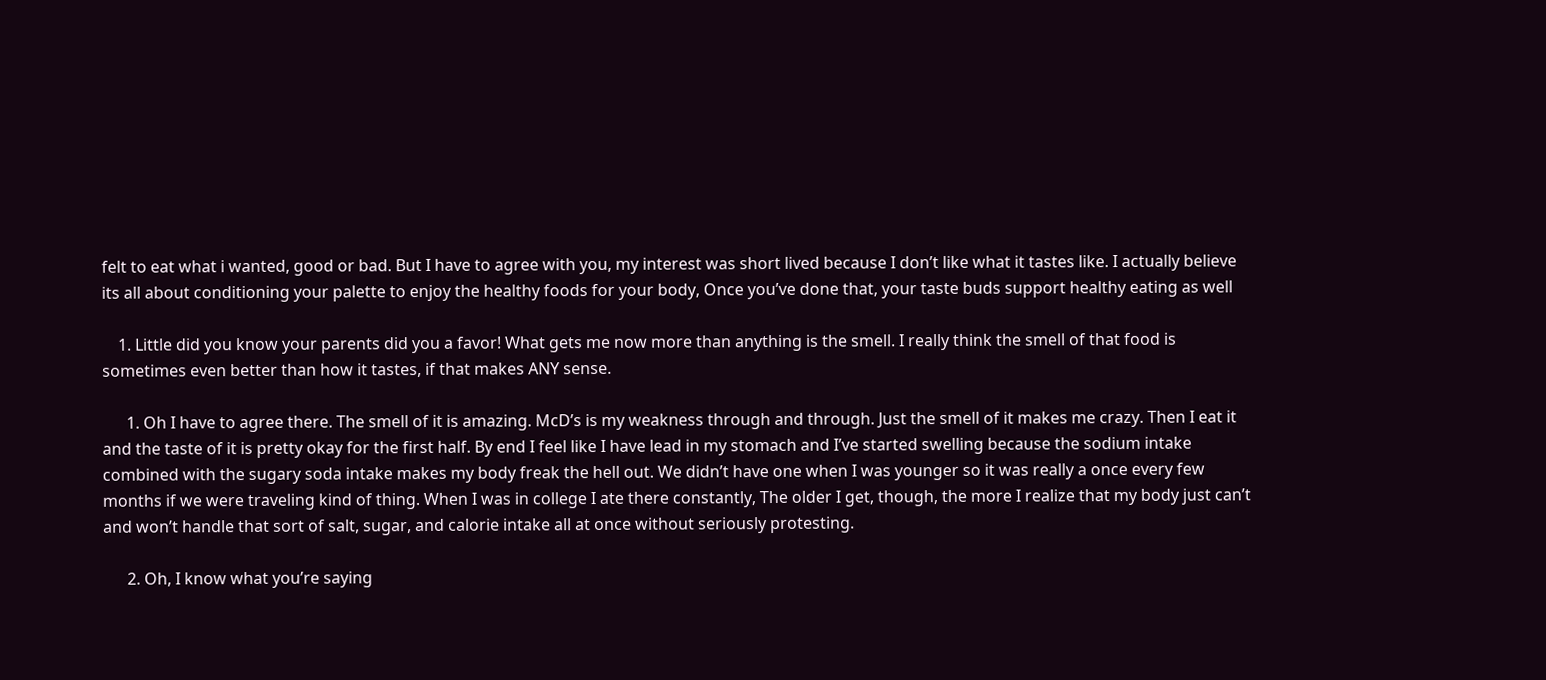felt to eat what i wanted, good or bad. But I have to agree with you, my interest was short lived because I don’t like what it tastes like. I actually believe its all about conditioning your palette to enjoy the healthy foods for your body, Once you’ve done that, your taste buds support healthy eating as well

    1. Little did you know your parents did you a favor! What gets me now more than anything is the smell. I really think the smell of that food is sometimes even better than how it tastes, if that makes ANY sense.

      1. Oh I have to agree there. The smell of it is amazing. McD’s is my weakness through and through. Just the smell of it makes me crazy. Then I eat it and the taste of it is pretty okay for the first half. By end I feel like I have lead in my stomach and I’ve started swelling because the sodium intake combined with the sugary soda intake makes my body freak the hell out. We didn’t have one when I was younger so it was really a once every few months if we were traveling kind of thing. When I was in college I ate there constantly, The older I get, though, the more I realize that my body just can’t and won’t handle that sort of salt, sugar, and calorie intake all at once without seriously protesting.

      2. Oh, I know what you’re saying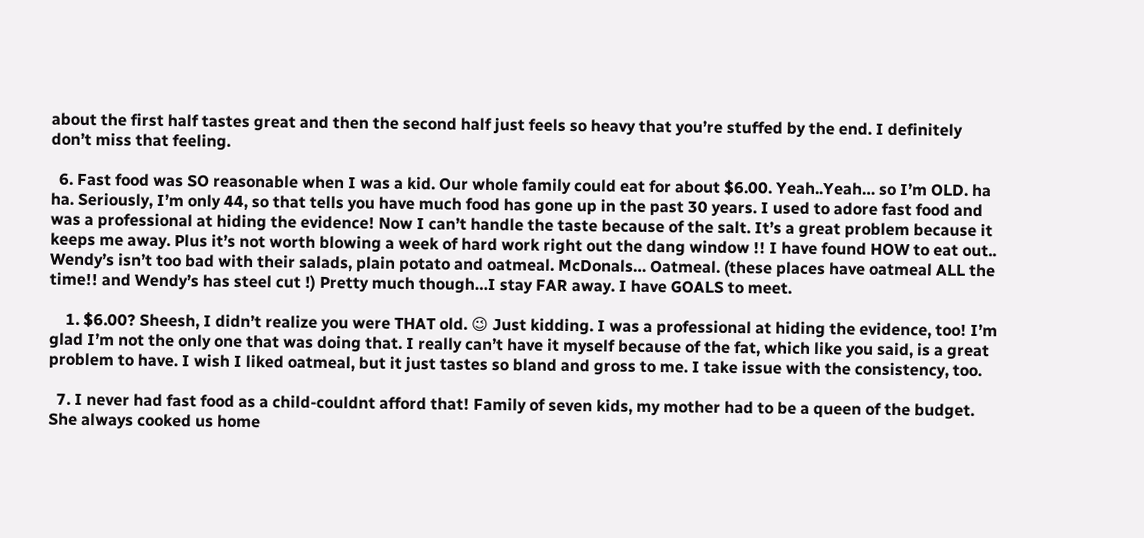about the first half tastes great and then the second half just feels so heavy that you’re stuffed by the end. I definitely don’t miss that feeling.

  6. Fast food was SO reasonable when I was a kid. Our whole family could eat for about $6.00. Yeah..Yeah… so I’m OLD. ha ha. Seriously, I’m only 44, so that tells you have much food has gone up in the past 30 years. I used to adore fast food and was a professional at hiding the evidence! Now I can’t handle the taste because of the salt. It’s a great problem because it keeps me away. Plus it’s not worth blowing a week of hard work right out the dang window !! I have found HOW to eat out.. Wendy’s isn’t too bad with their salads, plain potato and oatmeal. McDonals… Oatmeal. (these places have oatmeal ALL the time!! and Wendy’s has steel cut !) Pretty much though…I stay FAR away. I have GOALS to meet.

    1. $6.00? Sheesh, I didn’t realize you were THAT old. 😉 Just kidding. I was a professional at hiding the evidence, too! I’m glad I’m not the only one that was doing that. I really can’t have it myself because of the fat, which like you said, is a great problem to have. I wish I liked oatmeal, but it just tastes so bland and gross to me. I take issue with the consistency, too.

  7. I never had fast food as a child-couldnt afford that! Family of seven kids, my mother had to be a queen of the budget. She always cooked us home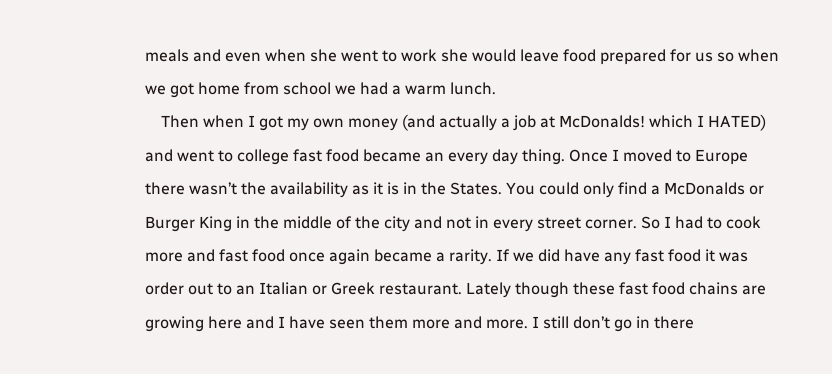meals and even when she went to work she would leave food prepared for us so when we got home from school we had a warm lunch.
    Then when I got my own money (and actually a job at McDonalds! which I HATED) and went to college fast food became an every day thing. Once I moved to Europe there wasn’t the availability as it is in the States. You could only find a McDonalds or Burger King in the middle of the city and not in every street corner. So I had to cook more and fast food once again became a rarity. If we did have any fast food it was order out to an Italian or Greek restaurant. Lately though these fast food chains are growing here and I have seen them more and more. I still don’t go in there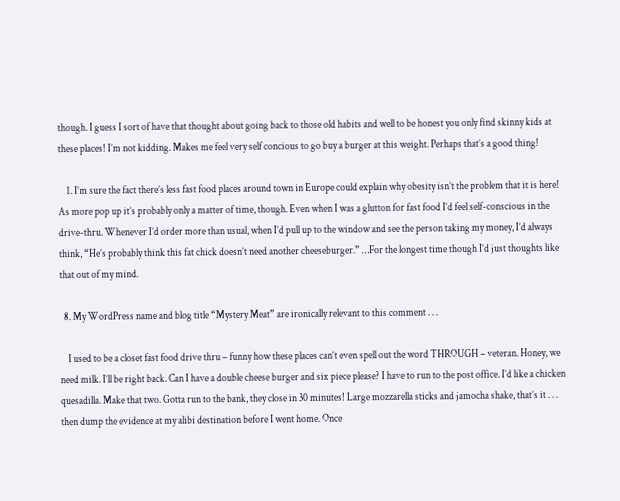though. I guess I sort of have that thought about going back to those old habits and well to be honest you only find skinny kids at these places! I’m not kidding. Makes me feel very self concious to go buy a burger at this weight. Perhaps that’s a good thing!

    1. I’m sure the fact there’s less fast food places around town in Europe could explain why obesity isn’t the problem that it is here! As more pop up it’s probably only a matter of time, though. Even when I was a glutton for fast food I’d feel self-conscious in the drive-thru. Whenever I’d order more than usual, when I’d pull up to the window and see the person taking my money, I’d always think, “He’s probably think this fat chick doesn’t need another cheeseburger.” …For the longest time though I’d just thoughts like that out of my mind.

  8. My WordPress name and blog title “Mystery Meat” are ironically relevant to this comment . . .

    I used to be a closet fast food drive thru – funny how these places can’t even spell out the word THROUGH – veteran. Honey, we need milk. I’ll be right back. Can I have a double cheese burger and six piece please? I have to run to the post office. I’d like a chicken quesadilla. Make that two. Gotta run to the bank, they close in 30 minutes! Large mozzarella sticks and jamocha shake, that’s it . . . then dump the evidence at my alibi destination before I went home. Once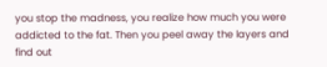you stop the madness, you realize how much you were addicted to the fat. Then you peel away the layers and find out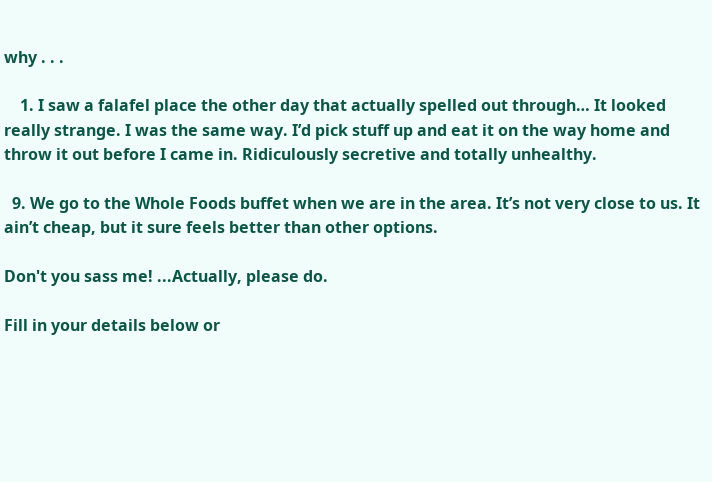why . . .

    1. I saw a falafel place the other day that actually spelled out through… It looked really strange. I was the same way. I’d pick stuff up and eat it on the way home and throw it out before I came in. Ridiculously secretive and totally unhealthy.

  9. We go to the Whole Foods buffet when we are in the area. It’s not very close to us. It ain’t cheap, but it sure feels better than other options.

Don't you sass me! ...Actually, please do.

Fill in your details below or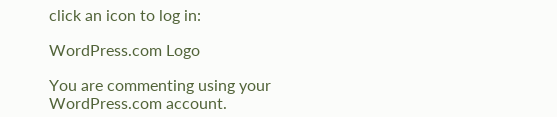click an icon to log in:

WordPress.com Logo

You are commenting using your WordPress.com account.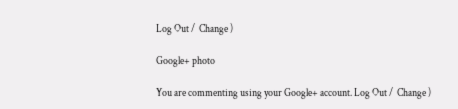Log Out /  Change )

Google+ photo

You are commenting using your Google+ account. Log Out /  Change )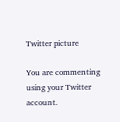Twitter picture

You are commenting using your Twitter account.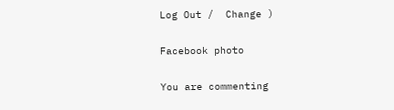Log Out /  Change )

Facebook photo

You are commenting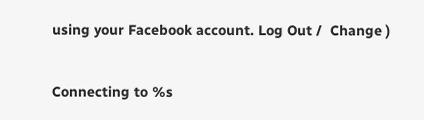using your Facebook account. Log Out /  Change )


Connecting to %s